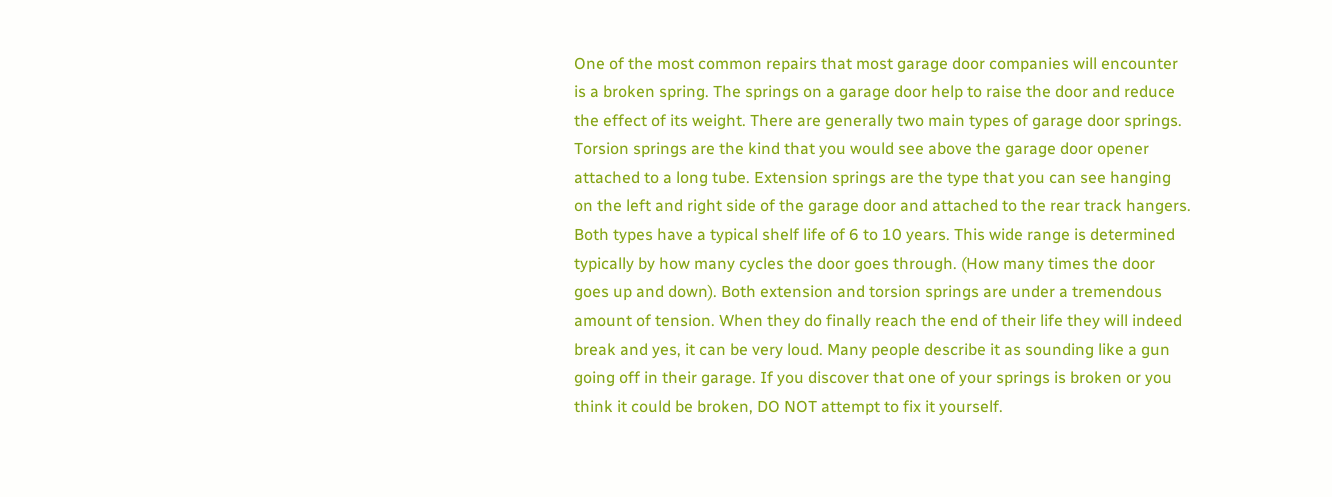One of the most common repairs that most garage door companies will encounter is a broken spring. The springs on a garage door help to raise the door and reduce the effect of its weight. There are generally two main types of garage door springs. Torsion springs are the kind that you would see above the garage door opener attached to a long tube. Extension springs are the type that you can see hanging on the left and right side of the garage door and attached to the rear track hangers. Both types have a typical shelf life of 6 to 10 years. This wide range is determined typically by how many cycles the door goes through. (How many times the door goes up and down). Both extension and torsion springs are under a tremendous amount of tension. When they do finally reach the end of their life they will indeed break and yes, it can be very loud. Many people describe it as sounding like a gun going off in their garage. If you discover that one of your springs is broken or you think it could be broken, DO NOT attempt to fix it yourself.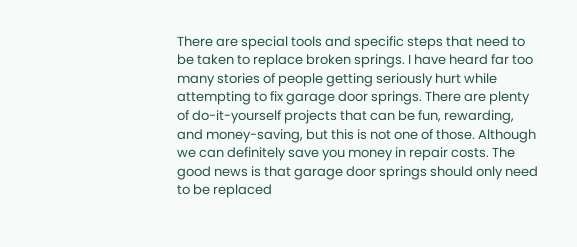There are special tools and specific steps that need to be taken to replace broken springs. I have heard far too many stories of people getting seriously hurt while attempting to fix garage door springs. There are plenty of do-it-yourself projects that can be fun, rewarding, and money-saving, but this is not one of those. Although we can definitely save you money in repair costs. The good news is that garage door springs should only need to be replaced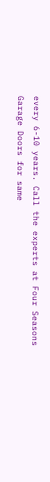every 6-10 years. Call the experts at Four Seasons Garage Doors for same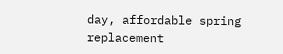day, affordable spring replacement